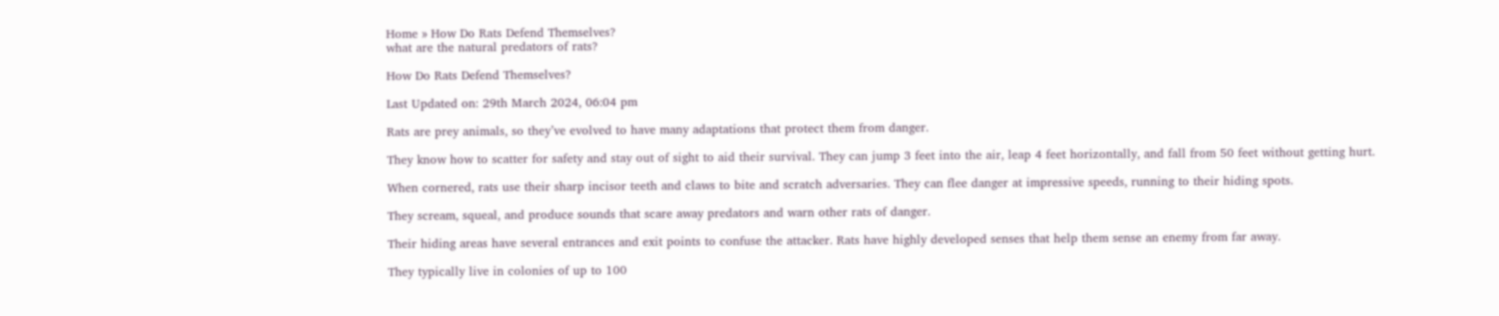Home » How Do Rats Defend Themselves?
what are the natural predators of rats?

How Do Rats Defend Themselves?

Last Updated on: 29th March 2024, 06:04 pm

Rats are prey animals, so they’ve evolved to have many adaptations that protect them from danger.

They know how to scatter for safety and stay out of sight to aid their survival. They can jump 3 feet into the air, leap 4 feet horizontally, and fall from 50 feet without getting hurt.

When cornered, rats use their sharp incisor teeth and claws to bite and scratch adversaries. They can flee danger at impressive speeds, running to their hiding spots.

They scream, squeal, and produce sounds that scare away predators and warn other rats of danger.

Their hiding areas have several entrances and exit points to confuse the attacker. Rats have highly developed senses that help them sense an enemy from far away.

They typically live in colonies of up to 100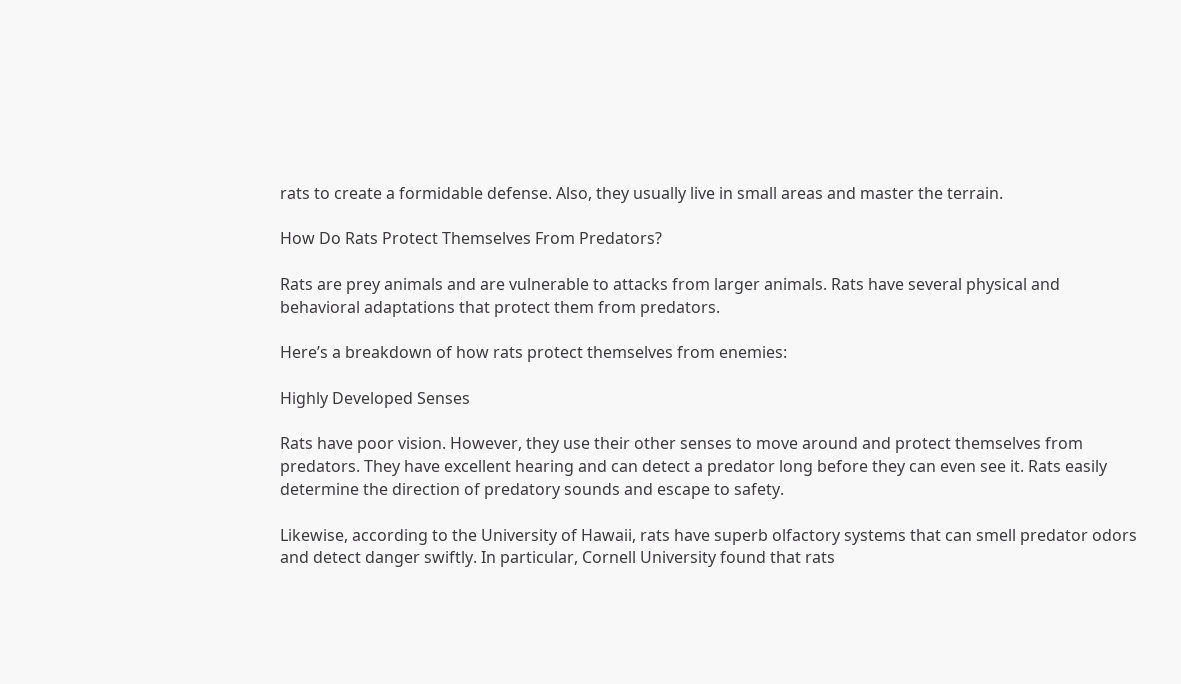rats to create a formidable defense. Also, they usually live in small areas and master the terrain.

How Do Rats Protect Themselves From Predators?

Rats are prey animals and are vulnerable to attacks from larger animals. Rats have several physical and behavioral adaptations that protect them from predators.

Here’s a breakdown of how rats protect themselves from enemies:

Highly Developed Senses

Rats have poor vision. However, they use their other senses to move around and protect themselves from predators. They have excellent hearing and can detect a predator long before they can even see it. Rats easily determine the direction of predatory sounds and escape to safety.

Likewise, according to the University of Hawaii, rats have superb olfactory systems that can smell predator odors and detect danger swiftly. In particular, Cornell University found that rats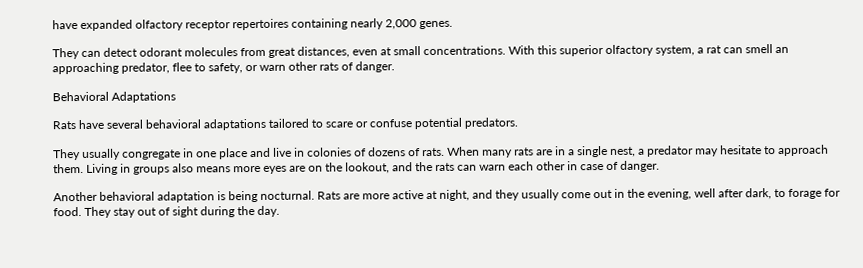have expanded olfactory receptor repertoires containing nearly 2,000 genes.

They can detect odorant molecules from great distances, even at small concentrations. With this superior olfactory system, a rat can smell an approaching predator, flee to safety, or warn other rats of danger.

Behavioral Adaptations

Rats have several behavioral adaptations tailored to scare or confuse potential predators.

They usually congregate in one place and live in colonies of dozens of rats. When many rats are in a single nest, a predator may hesitate to approach them. Living in groups also means more eyes are on the lookout, and the rats can warn each other in case of danger.

Another behavioral adaptation is being nocturnal. Rats are more active at night, and they usually come out in the evening, well after dark, to forage for food. They stay out of sight during the day.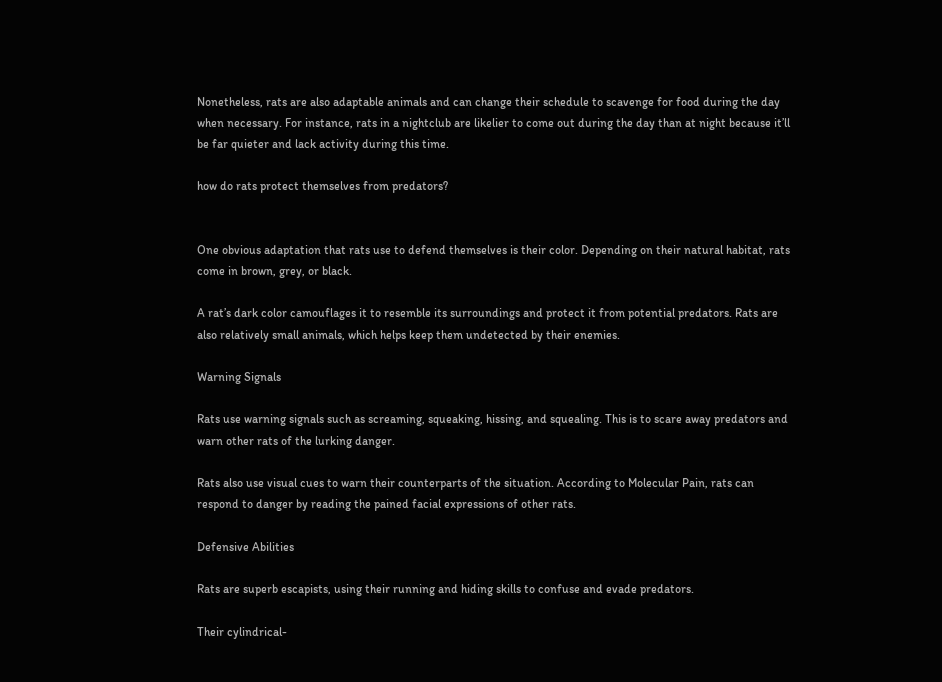Nonetheless, rats are also adaptable animals and can change their schedule to scavenge for food during the day when necessary. For instance, rats in a nightclub are likelier to come out during the day than at night because it’ll be far quieter and lack activity during this time.

how do rats protect themselves from predators?


One obvious adaptation that rats use to defend themselves is their color. Depending on their natural habitat, rats come in brown, grey, or black.

A rat’s dark color camouflages it to resemble its surroundings and protect it from potential predators. Rats are also relatively small animals, which helps keep them undetected by their enemies.

Warning Signals

Rats use warning signals such as screaming, squeaking, hissing, and squealing. This is to scare away predators and warn other rats of the lurking danger.

Rats also use visual cues to warn their counterparts of the situation. According to Molecular Pain, rats can respond to danger by reading the pained facial expressions of other rats.

Defensive Abilities

Rats are superb escapists, using their running and hiding skills to confuse and evade predators.

Their cylindrical-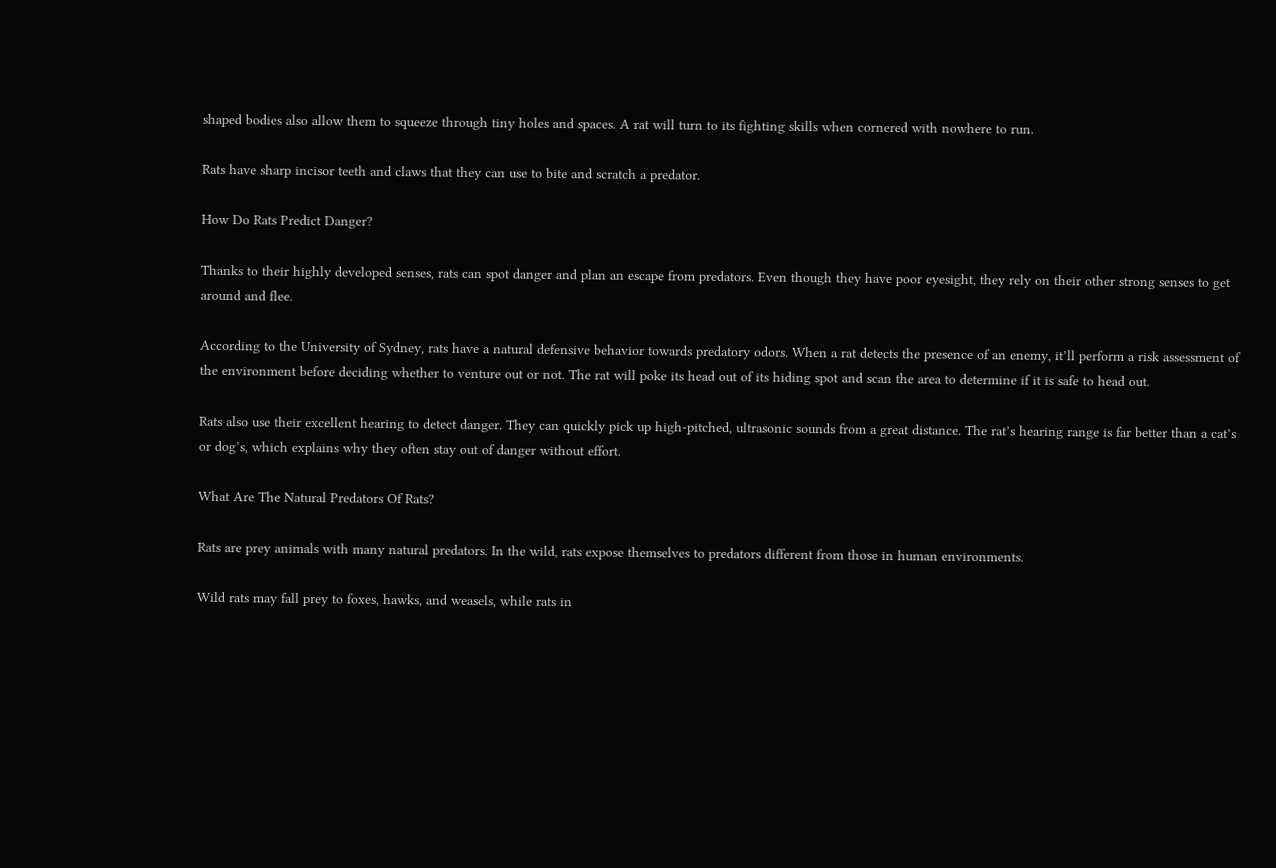shaped bodies also allow them to squeeze through tiny holes and spaces. A rat will turn to its fighting skills when cornered with nowhere to run.

Rats have sharp incisor teeth and claws that they can use to bite and scratch a predator.

How Do Rats Predict Danger?

Thanks to their highly developed senses, rats can spot danger and plan an escape from predators. Even though they have poor eyesight, they rely on their other strong senses to get around and flee.

According to the University of Sydney, rats have a natural defensive behavior towards predatory odors. When a rat detects the presence of an enemy, it’ll perform a risk assessment of the environment before deciding whether to venture out or not. The rat will poke its head out of its hiding spot and scan the area to determine if it is safe to head out.

Rats also use their excellent hearing to detect danger. They can quickly pick up high-pitched, ultrasonic sounds from a great distance. The rat’s hearing range is far better than a cat’s or dog’s, which explains why they often stay out of danger without effort.

What Are The Natural Predators Of Rats?

Rats are prey animals with many natural predators. In the wild, rats expose themselves to predators different from those in human environments.

Wild rats may fall prey to foxes, hawks, and weasels, while rats in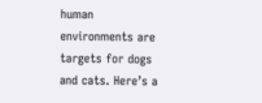human environments are targets for dogs and cats. Here’s a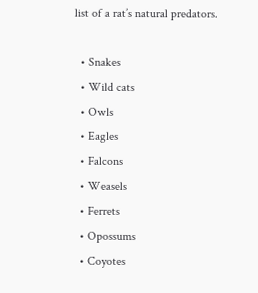list of a rat’s natural predators.

  • Snakes
  • Wild cats
  • Owls
  • Eagles
  • Falcons
  • Weasels
  • Ferrets
  • Opossums
  • Coyotes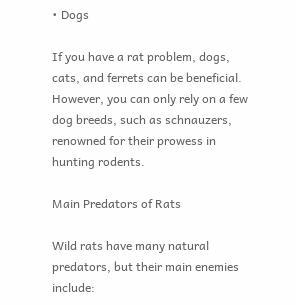• Dogs

If you have a rat problem, dogs, cats, and ferrets can be beneficial. However, you can only rely on a few dog breeds, such as schnauzers, renowned for their prowess in hunting rodents.

Main Predators of Rats

Wild rats have many natural predators, but their main enemies include: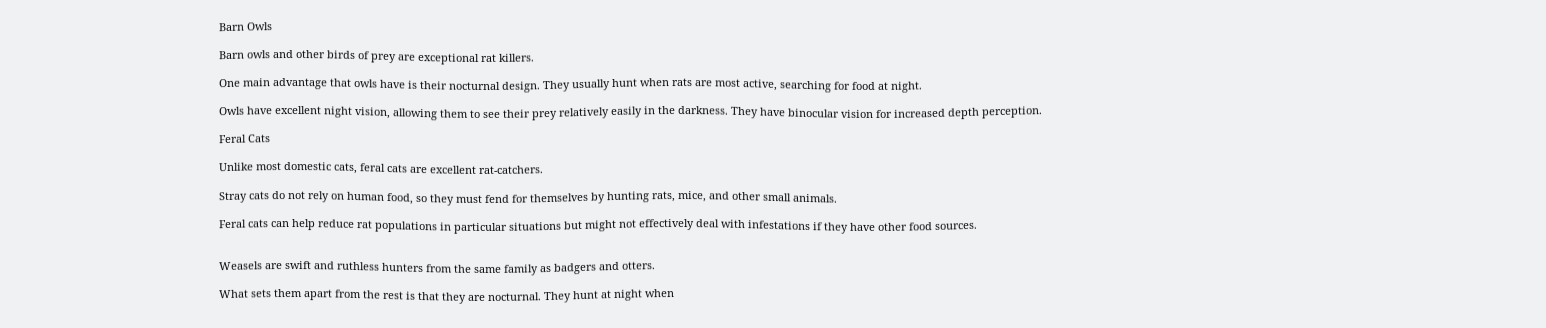Barn Owls

Barn owls and other birds of prey are exceptional rat killers.

One main advantage that owls have is their nocturnal design. They usually hunt when rats are most active, searching for food at night.

Owls have excellent night vision, allowing them to see their prey relatively easily in the darkness. They have binocular vision for increased depth perception.

Feral Cats

Unlike most domestic cats, feral cats are excellent rat-catchers.

Stray cats do not rely on human food, so they must fend for themselves by hunting rats, mice, and other small animals.

Feral cats can help reduce rat populations in particular situations but might not effectively deal with infestations if they have other food sources.


Weasels are swift and ruthless hunters from the same family as badgers and otters.

What sets them apart from the rest is that they are nocturnal. They hunt at night when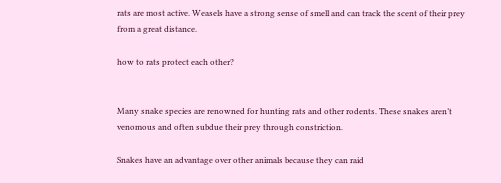rats are most active. Weasels have a strong sense of smell and can track the scent of their prey from a great distance.

how to rats protect each other?


Many snake species are renowned for hunting rats and other rodents. These snakes aren’t venomous and often subdue their prey through constriction.

Snakes have an advantage over other animals because they can raid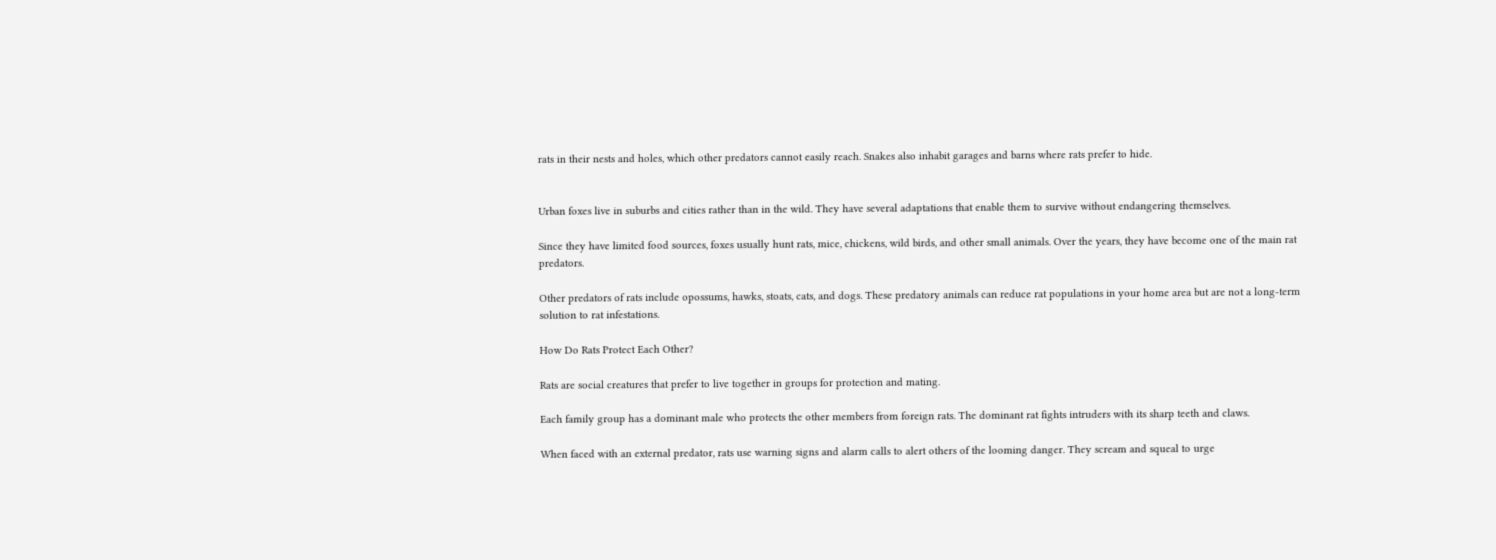rats in their nests and holes, which other predators cannot easily reach. Snakes also inhabit garages and barns where rats prefer to hide.


Urban foxes live in suburbs and cities rather than in the wild. They have several adaptations that enable them to survive without endangering themselves.

Since they have limited food sources, foxes usually hunt rats, mice, chickens, wild birds, and other small animals. Over the years, they have become one of the main rat predators.

Other predators of rats include opossums, hawks, stoats, cats, and dogs. These predatory animals can reduce rat populations in your home area but are not a long-term solution to rat infestations.

How Do Rats Protect Each Other?

Rats are social creatures that prefer to live together in groups for protection and mating.

Each family group has a dominant male who protects the other members from foreign rats. The dominant rat fights intruders with its sharp teeth and claws.

When faced with an external predator, rats use warning signs and alarm calls to alert others of the looming danger. They scream and squeal to urge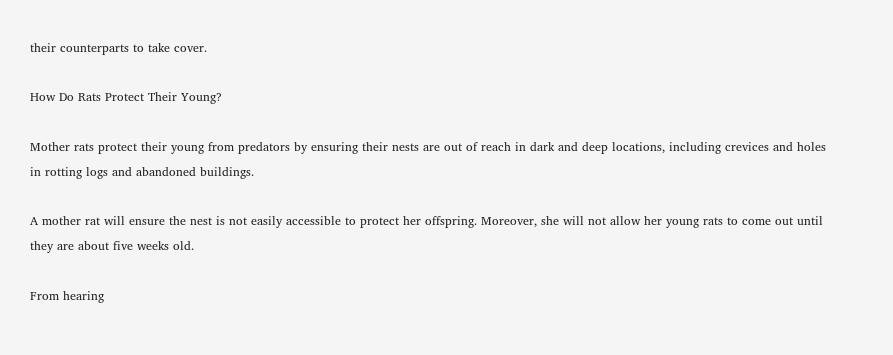their counterparts to take cover.

How Do Rats Protect Their Young?

Mother rats protect their young from predators by ensuring their nests are out of reach in dark and deep locations, including crevices and holes in rotting logs and abandoned buildings.

A mother rat will ensure the nest is not easily accessible to protect her offspring. Moreover, she will not allow her young rats to come out until they are about five weeks old.

From hearing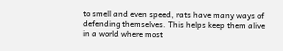to smell and even speed, rats have many ways of defending themselves. This helps keep them alive in a world where most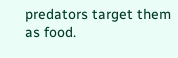predators target them as food.